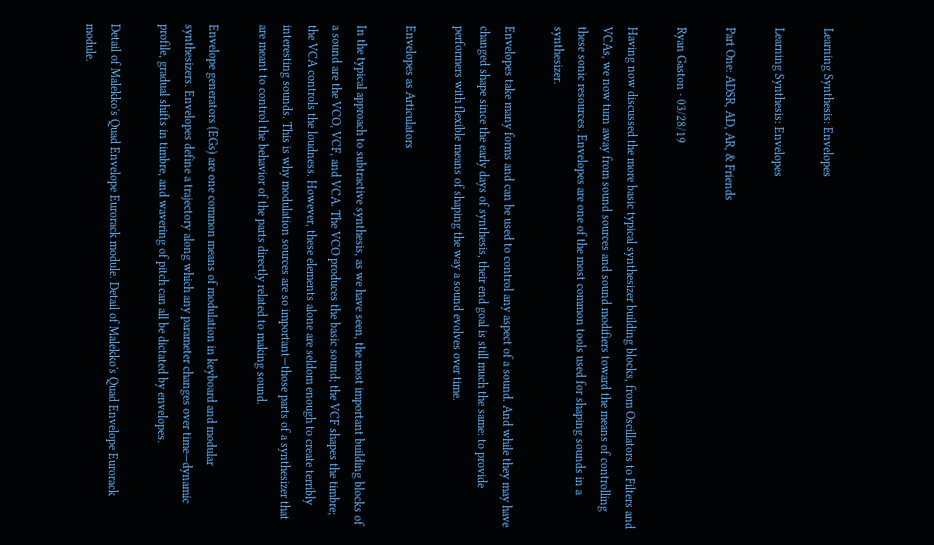Learning Synthesis: Envelopes

Learning Synthesis: Envelopes

Part One: ADSR, AD, AR, & Friends

Ryan Gaston · 03/28/19

Having now discussed the more basic typical synthesizer building blocks, from Oscillators to Filters and VCAs, we now turn away from sound sources and sound modifiers toward the means of controlling these sonic resources. Envelopes are one of the most common tools used for shaping sounds in a synthesizer.

Envelopes take many forms and can be used to control any aspect of a sound. And while they may have changed shape since the early days of synthesis, their end goal is still much the same: to provide performers with flexible means of shaping the way a sound evolves over time.

Envelopes as Articulators

In the typical approach to subtractive synthesis, as we have seen, the most important building blocks of a sound are the VCO, VCF, and VCA. The VCO produces the basic sound; the VCF shapes the timbre; the VCA controls the loudness. However, these elements alone are seldom enough to create terribly interesting sounds. This is why modulation sources are so important—those parts of a synthesizer that are meant to control the behavior of the parts directly related to making sound.

Envelope generators (EGs) are one common means of modulation in keyboard and modular synthesizers. Envelopes define a trajectory along which any parameter changes over time—dynamic profile, gradual shifts in timbre, and wavering of pitch can all be dictated by envelopes.

Detail of Malekko's Quad Envelope Eurorack module. Detail of Malekko's Quad Envelope Eurorack module.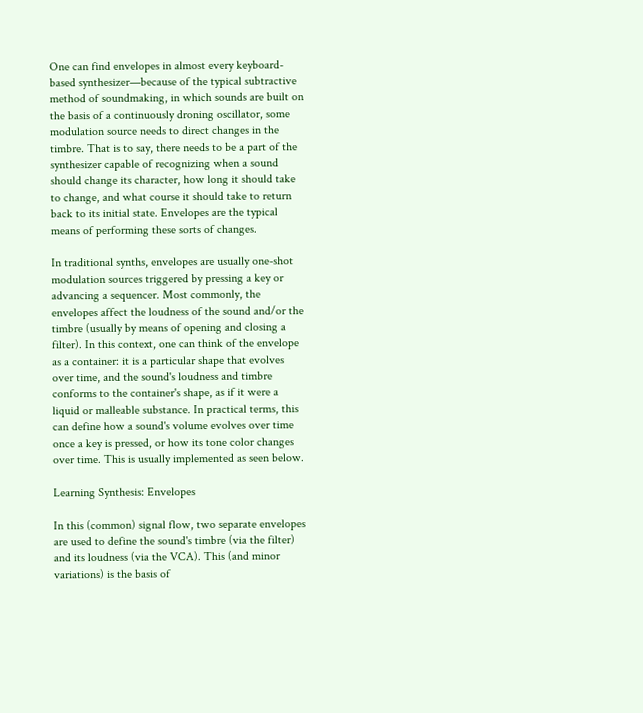One can find envelopes in almost every keyboard-based synthesizer—because of the typical subtractive method of soundmaking, in which sounds are built on the basis of a continuously droning oscillator, some modulation source needs to direct changes in the timbre. That is to say, there needs to be a part of the synthesizer capable of recognizing when a sound should change its character, how long it should take to change, and what course it should take to return back to its initial state. Envelopes are the typical means of performing these sorts of changes.

In traditional synths, envelopes are usually one-shot modulation sources triggered by pressing a key or advancing a sequencer. Most commonly, the envelopes affect the loudness of the sound and/or the timbre (usually by means of opening and closing a filter). In this context, one can think of the envelope as a container: it is a particular shape that evolves over time, and the sound's loudness and timbre conforms to the container's shape, as if it were a liquid or malleable substance. In practical terms, this can define how a sound's volume evolves over time once a key is pressed, or how its tone color changes over time. This is usually implemented as seen below.

Learning Synthesis: Envelopes

In this (common) signal flow, two separate envelopes are used to define the sound's timbre (via the filter) and its loudness (via the VCA). This (and minor variations) is the basis of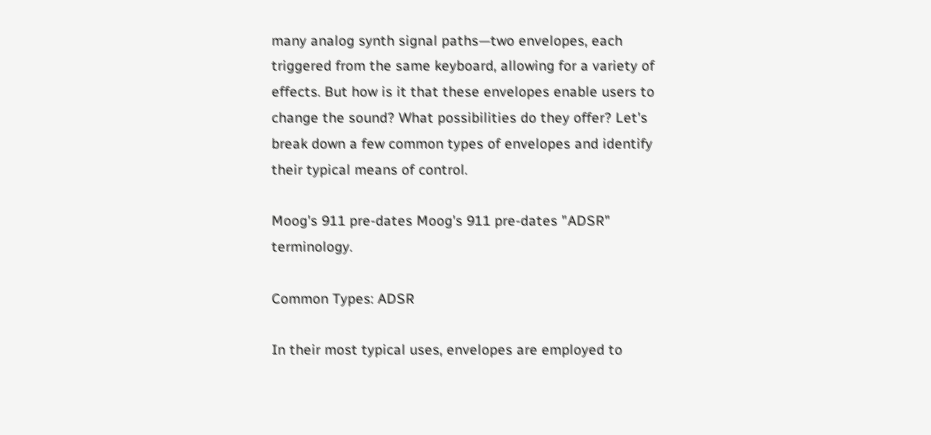many analog synth signal paths—two envelopes, each triggered from the same keyboard, allowing for a variety of effects. But how is it that these envelopes enable users to change the sound? What possibilities do they offer? Let's break down a few common types of envelopes and identify their typical means of control.

Moog's 911 pre-dates Moog's 911 pre-dates "ADSR" terminology.

Common Types: ADSR

In their most typical uses, envelopes are employed to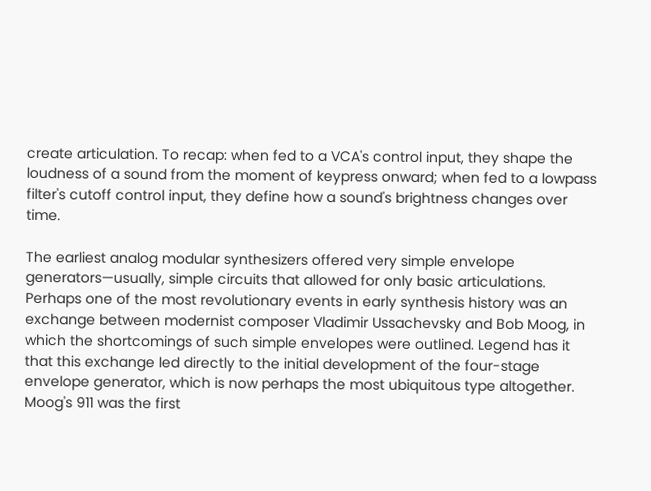create articulation. To recap: when fed to a VCA's control input, they shape the loudness of a sound from the moment of keypress onward; when fed to a lowpass filter's cutoff control input, they define how a sound's brightness changes over time.

The earliest analog modular synthesizers offered very simple envelope generators—usually, simple circuits that allowed for only basic articulations. Perhaps one of the most revolutionary events in early synthesis history was an exchange between modernist composer Vladimir Ussachevsky and Bob Moog, in which the shortcomings of such simple envelopes were outlined. Legend has it that this exchange led directly to the initial development of the four-stage envelope generator, which is now perhaps the most ubiquitous type altogether. Moog's 911 was the first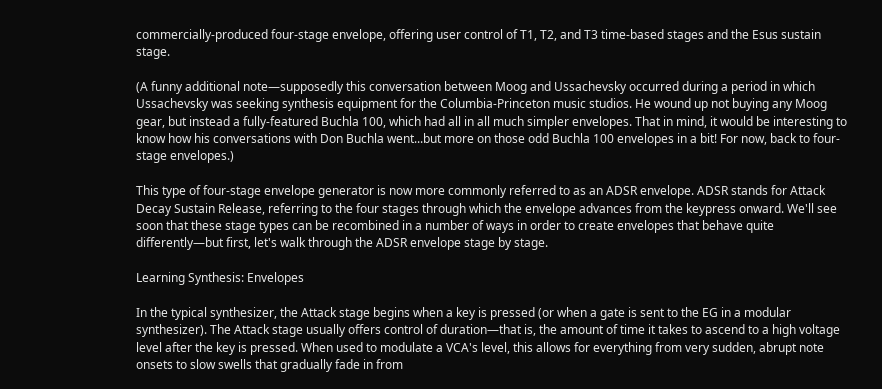commercially-produced four-stage envelope, offering user control of T1, T2, and T3 time-based stages and the Esus sustain stage.

(A funny additional note—supposedly this conversation between Moog and Ussachevsky occurred during a period in which Ussachevsky was seeking synthesis equipment for the Columbia-Princeton music studios. He wound up not buying any Moog gear, but instead a fully-featured Buchla 100, which had all in all much simpler envelopes. That in mind, it would be interesting to know how his conversations with Don Buchla went...but more on those odd Buchla 100 envelopes in a bit! For now, back to four-stage envelopes.)

This type of four-stage envelope generator is now more commonly referred to as an ADSR envelope. ADSR stands for Attack Decay Sustain Release, referring to the four stages through which the envelope advances from the keypress onward. We'll see soon that these stage types can be recombined in a number of ways in order to create envelopes that behave quite differently—but first, let's walk through the ADSR envelope stage by stage.

Learning Synthesis: Envelopes

In the typical synthesizer, the Attack stage begins when a key is pressed (or when a gate is sent to the EG in a modular synthesizer). The Attack stage usually offers control of duration—that is, the amount of time it takes to ascend to a high voltage level after the key is pressed. When used to modulate a VCA's level, this allows for everything from very sudden, abrupt note onsets to slow swells that gradually fade in from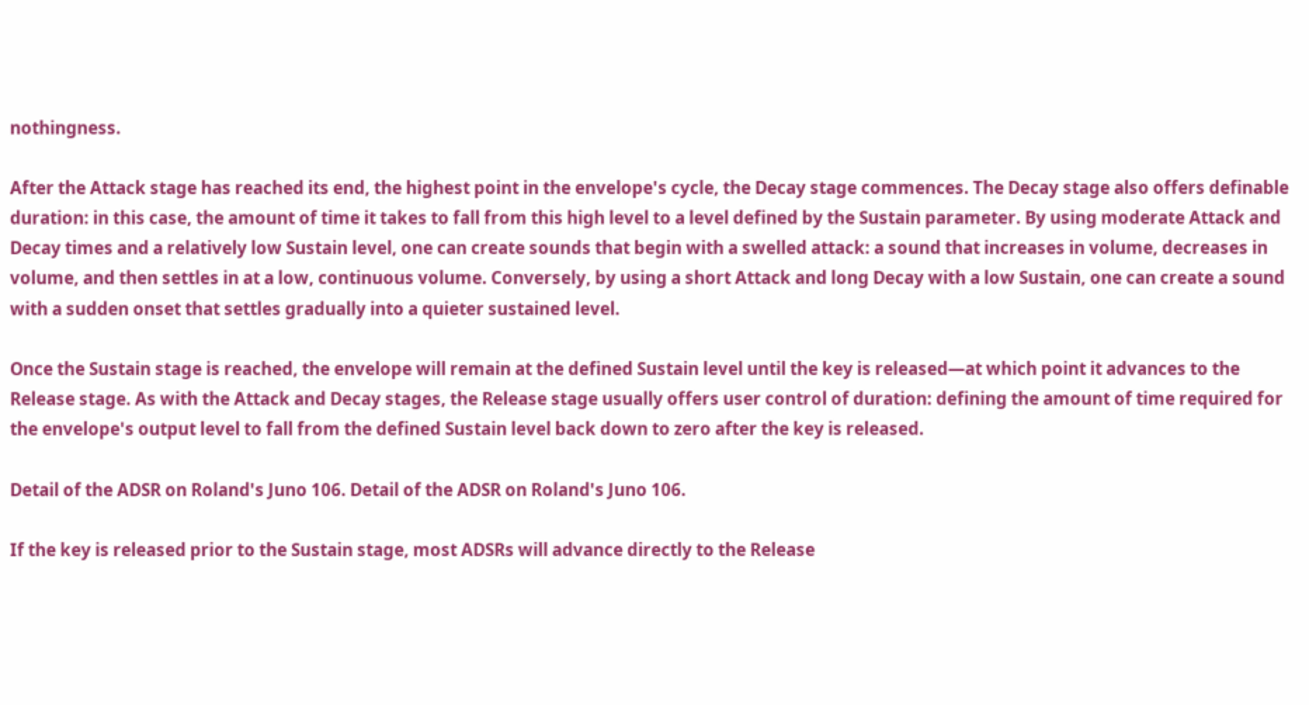nothingness.

After the Attack stage has reached its end, the highest point in the envelope's cycle, the Decay stage commences. The Decay stage also offers definable duration: in this case, the amount of time it takes to fall from this high level to a level defined by the Sustain parameter. By using moderate Attack and Decay times and a relatively low Sustain level, one can create sounds that begin with a swelled attack: a sound that increases in volume, decreases in volume, and then settles in at a low, continuous volume. Conversely, by using a short Attack and long Decay with a low Sustain, one can create a sound with a sudden onset that settles gradually into a quieter sustained level.

Once the Sustain stage is reached, the envelope will remain at the defined Sustain level until the key is released—at which point it advances to the Release stage. As with the Attack and Decay stages, the Release stage usually offers user control of duration: defining the amount of time required for the envelope's output level to fall from the defined Sustain level back down to zero after the key is released.

Detail of the ADSR on Roland's Juno 106. Detail of the ADSR on Roland's Juno 106.

If the key is released prior to the Sustain stage, most ADSRs will advance directly to the Release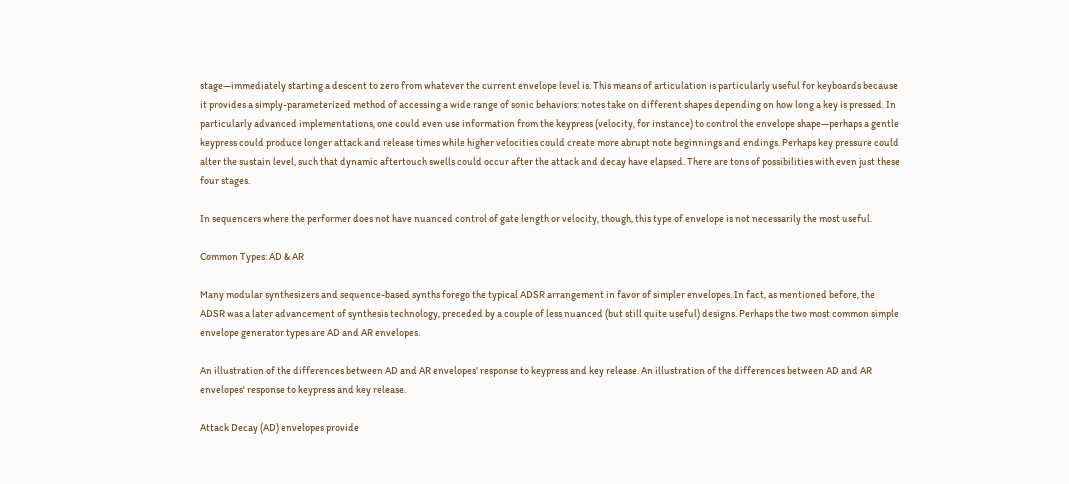stage—immediately starting a descent to zero from whatever the current envelope level is. This means of articulation is particularly useful for keyboards because it provides a simply-parameterized method of accessing a wide range of sonic behaviors: notes take on different shapes depending on how long a key is pressed. In particularly advanced implementations, one could even use information from the keypress (velocity, for instance) to control the envelope shape—perhaps a gentle keypress could produce longer attack and release times while higher velocities could create more abrupt note beginnings and endings. Perhaps key pressure could alter the sustain level, such that dynamic aftertouch swells could occur after the attack and decay have elapsed. There are tons of possibilities with even just these four stages.

In sequencers where the performer does not have nuanced control of gate length or velocity, though, this type of envelope is not necessarily the most useful.

Common Types: AD & AR

Many modular synthesizers and sequence-based synths forego the typical ADSR arrangement in favor of simpler envelopes. In fact, as mentioned before, the ADSR was a later advancement of synthesis technology, preceded by a couple of less nuanced (but still quite useful) designs. Perhaps the two most common simple envelope generator types are AD and AR envelopes.

An illustration of the differences between AD and AR envelopes' response to keypress and key release. An illustration of the differences between AD and AR envelopes' response to keypress and key release.

Attack Decay (AD) envelopes provide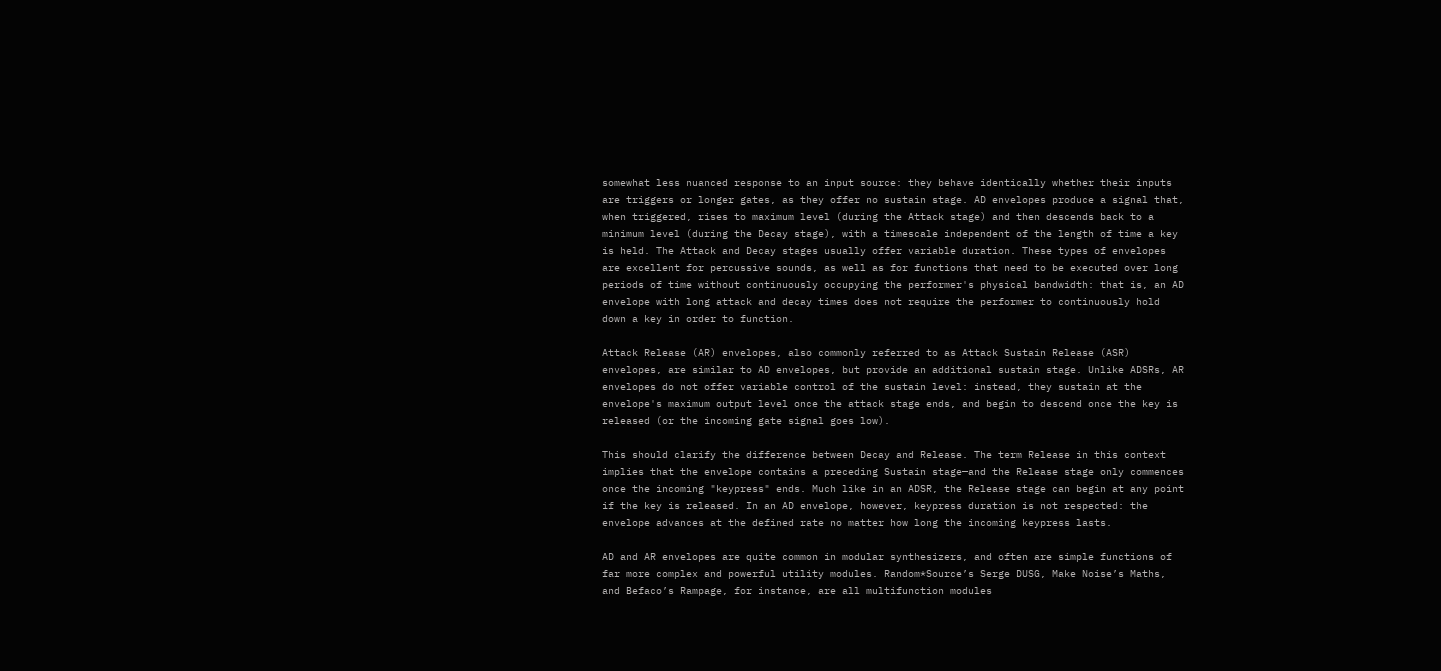somewhat less nuanced response to an input source: they behave identically whether their inputs are triggers or longer gates, as they offer no sustain stage. AD envelopes produce a signal that, when triggered, rises to maximum level (during the Attack stage) and then descends back to a minimum level (during the Decay stage), with a timescale independent of the length of time a key is held. The Attack and Decay stages usually offer variable duration. These types of envelopes are excellent for percussive sounds, as well as for functions that need to be executed over long periods of time without continuously occupying the performer's physical bandwidth: that is, an AD envelope with long attack and decay times does not require the performer to continuously hold down a key in order to function.

Attack Release (AR) envelopes, also commonly referred to as Attack Sustain Release (ASR) envelopes, are similar to AD envelopes, but provide an additional sustain stage. Unlike ADSRs, AR envelopes do not offer variable control of the sustain level: instead, they sustain at the envelope's maximum output level once the attack stage ends, and begin to descend once the key is released (or the incoming gate signal goes low).

This should clarify the difference between Decay and Release. The term Release in this context implies that the envelope contains a preceding Sustain stage—and the Release stage only commences once the incoming "keypress" ends. Much like in an ADSR, the Release stage can begin at any point if the key is released. In an AD envelope, however, keypress duration is not respected: the envelope advances at the defined rate no matter how long the incoming keypress lasts.

AD and AR envelopes are quite common in modular synthesizers, and often are simple functions of far more complex and powerful utility modules. Random*Source’s Serge DUSG, Make Noise’s Maths, and Befaco’s Rampage, for instance, are all multifunction modules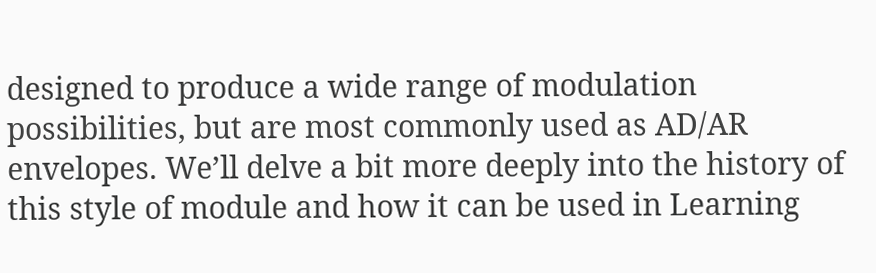designed to produce a wide range of modulation possibilities, but are most commonly used as AD/AR envelopes. We’ll delve a bit more deeply into the history of this style of module and how it can be used in Learning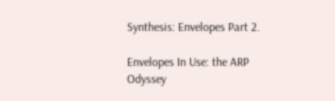Synthesis: Envelopes Part 2.

Envelopes In Use: the ARP Odyssey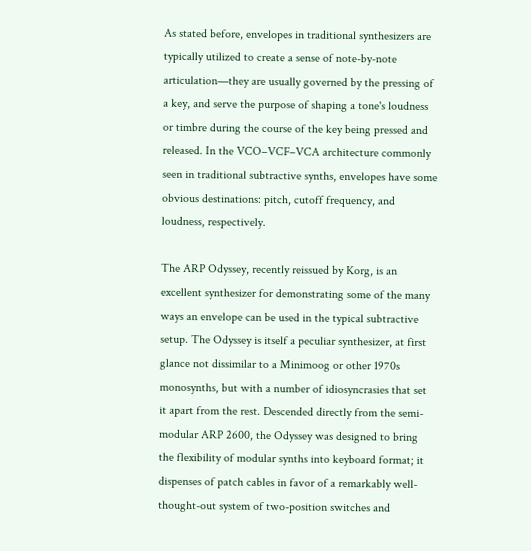As stated before, envelopes in traditional synthesizers are typically utilized to create a sense of note-by-note articulation—they are usually governed by the pressing of a key, and serve the purpose of shaping a tone's loudness or timbre during the course of the key being pressed and released. In the VCO–VCF–VCA architecture commonly seen in traditional subtractive synths, envelopes have some obvious destinations: pitch, cutoff frequency, and loudness, respectively.

The ARP Odyssey, recently reissued by Korg, is an excellent synthesizer for demonstrating some of the many ways an envelope can be used in the typical subtractive setup. The Odyssey is itself a peculiar synthesizer, at first glance not dissimilar to a Minimoog or other 1970s monosynths, but with a number of idiosyncrasies that set it apart from the rest. Descended directly from the semi-modular ARP 2600, the Odyssey was designed to bring the flexibility of modular synths into keyboard format; it dispenses of patch cables in favor of a remarkably well-thought-out system of two-position switches and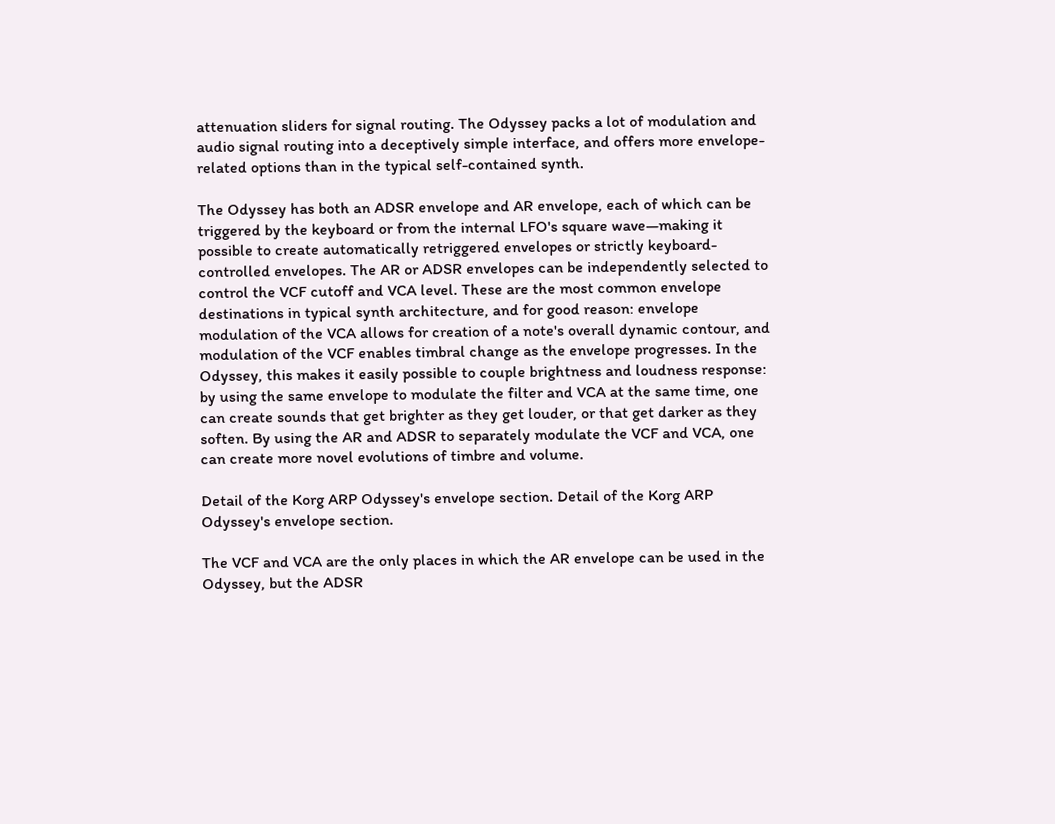attenuation sliders for signal routing. The Odyssey packs a lot of modulation and audio signal routing into a deceptively simple interface, and offers more envelope-related options than in the typical self-contained synth.

The Odyssey has both an ADSR envelope and AR envelope, each of which can be triggered by the keyboard or from the internal LFO's square wave—making it possible to create automatically retriggered envelopes or strictly keyboard-controlled envelopes. The AR or ADSR envelopes can be independently selected to control the VCF cutoff and VCA level. These are the most common envelope destinations in typical synth architecture, and for good reason: envelope modulation of the VCA allows for creation of a note's overall dynamic contour, and modulation of the VCF enables timbral change as the envelope progresses. In the Odyssey, this makes it easily possible to couple brightness and loudness response: by using the same envelope to modulate the filter and VCA at the same time, one can create sounds that get brighter as they get louder, or that get darker as they soften. By using the AR and ADSR to separately modulate the VCF and VCA, one can create more novel evolutions of timbre and volume.

Detail of the Korg ARP Odyssey's envelope section. Detail of the Korg ARP Odyssey's envelope section.

The VCF and VCA are the only places in which the AR envelope can be used in the Odyssey, but the ADSR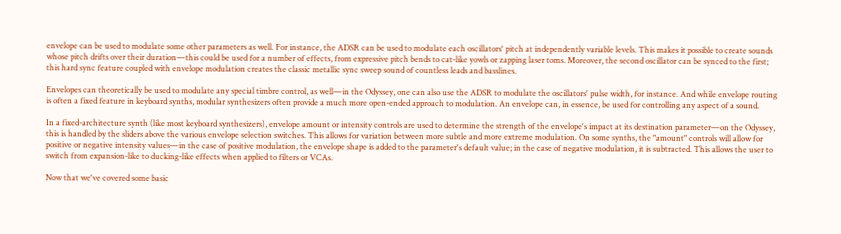envelope can be used to modulate some other parameters as well. For instance, the ADSR can be used to modulate each oscillators' pitch at independently variable levels. This makes it possible to create sounds whose pitch drifts over their duration—this could be used for a number of effects, from expressive pitch bends to cat-like yowls or zapping laser toms. Moreover, the second oscillator can be synced to the first; this hard sync feature coupled with envelope modulation creates the classic metallic sync sweep sound of countless leads and basslines.

Envelopes can theoretically be used to modulate any special timbre control, as well—in the Odyssey, one can also use the ADSR to modulate the oscillators' pulse width, for instance. And while envelope routing is often a fixed feature in keyboard synths, modular synthesizers often provide a much more open-ended approach to modulation. An envelope can, in essence, be used for controlling any aspect of a sound.

In a fixed-architecture synth (like most keyboard synthesizers), envelope amount or intensity controls are used to determine the strength of the envelope's impact at its destination parameter—on the Odyssey, this is handled by the sliders above the various envelope selection switches. This allows for variation between more subtle and more extreme modulation. On some synths, the "amount" controls will allow for positive or negative intensity values—in the case of positive modulation, the envelope shape is added to the parameter's default value; in the case of negative modulation, it is subtracted. This allows the user to switch from expansion-like to ducking-like effects when applied to filters or VCAs.

Now that we've covered some basic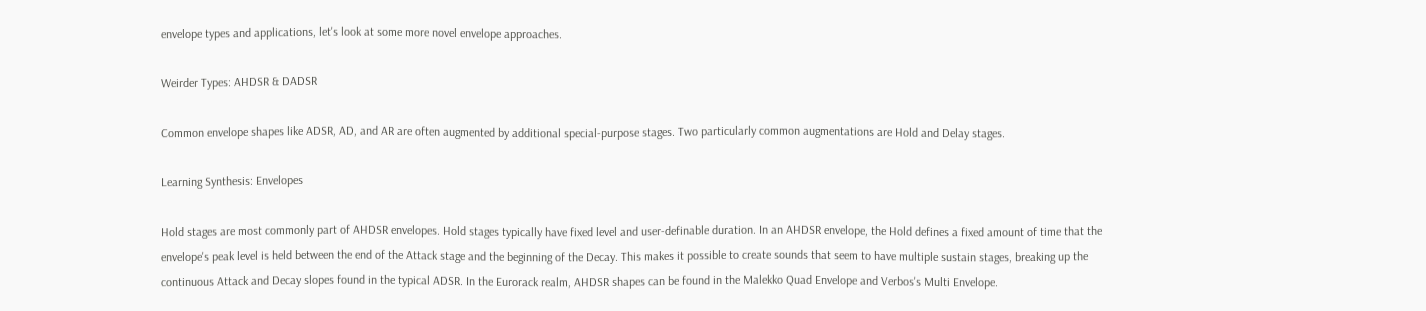envelope types and applications, let's look at some more novel envelope approaches.

Weirder Types: AHDSR & DADSR

Common envelope shapes like ADSR, AD, and AR are often augmented by additional special-purpose stages. Two particularly common augmentations are Hold and Delay stages.

Learning Synthesis: Envelopes

Hold stages are most commonly part of AHDSR envelopes. Hold stages typically have fixed level and user-definable duration. In an AHDSR envelope, the Hold defines a fixed amount of time that the envelope's peak level is held between the end of the Attack stage and the beginning of the Decay. This makes it possible to create sounds that seem to have multiple sustain stages, breaking up the continuous Attack and Decay slopes found in the typical ADSR. In the Eurorack realm, AHDSR shapes can be found in the Malekko Quad Envelope and Verbos's Multi Envelope.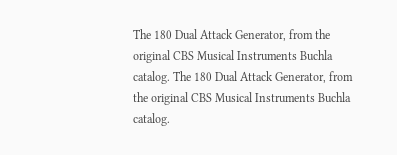The 180 Dual Attack Generator, from the original CBS Musical Instruments Buchla catalog. The 180 Dual Attack Generator, from the original CBS Musical Instruments Buchla catalog.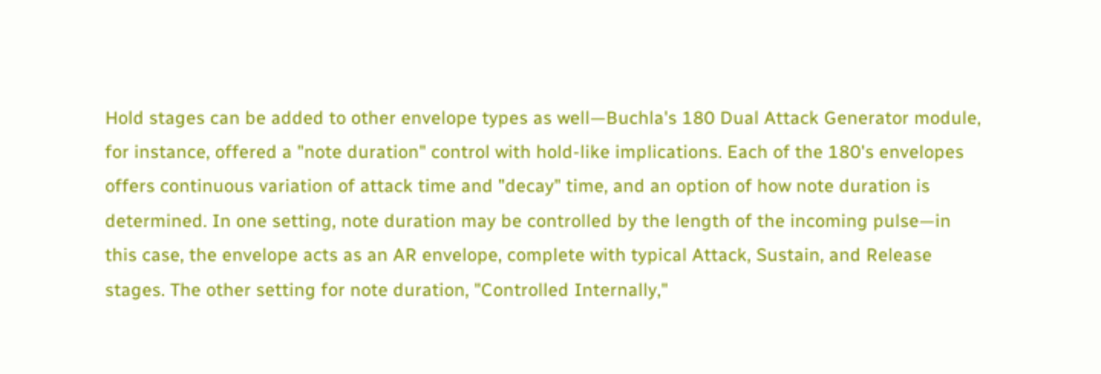Hold stages can be added to other envelope types as well—Buchla's 180 Dual Attack Generator module, for instance, offered a "note duration" control with hold-like implications. Each of the 180's envelopes offers continuous variation of attack time and "decay" time, and an option of how note duration is determined. In one setting, note duration may be controlled by the length of the incoming pulse—in this case, the envelope acts as an AR envelope, complete with typical Attack, Sustain, and Release stages. The other setting for note duration, "Controlled Internally,"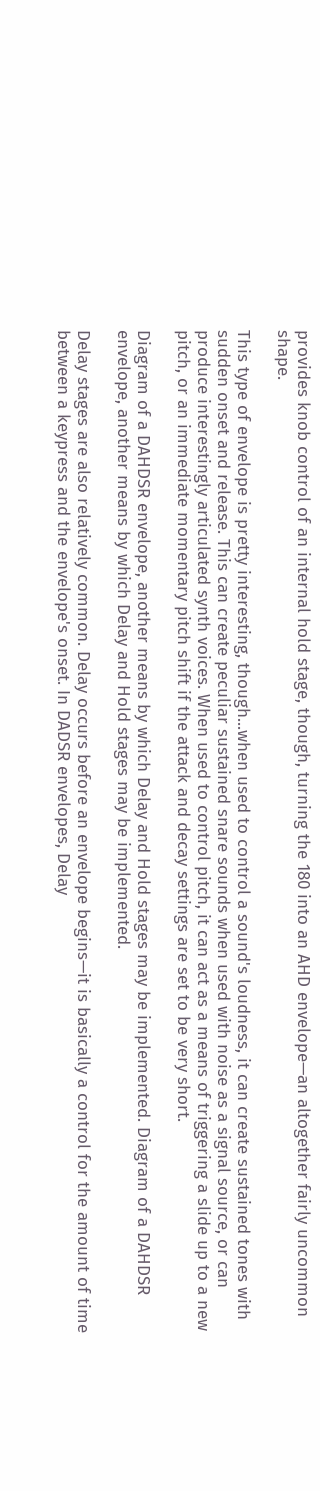provides knob control of an internal hold stage, though, turning the 180 into an AHD envelope—an altogether fairly uncommon shape.

This type of envelope is pretty interesting, though...when used to control a sound's loudness, it can create sustained tones with sudden onset and release. This can create peculiar sustained snare sounds when used with noise as a signal source, or can produce interestingly articulated synth voices. When used to control pitch, it can act as a means of triggering a slide up to a new pitch, or an immediate momentary pitch shift if the attack and decay settings are set to be very short.

Diagram of a DAHDSR envelope, another means by which Delay and Hold stages may be implemented. Diagram of a DAHDSR envelope, another means by which Delay and Hold stages may be implemented.

Delay stages are also relatively common. Delay occurs before an envelope begins—it is basically a control for the amount of time between a keypress and the envelope's onset. In DADSR envelopes, Delay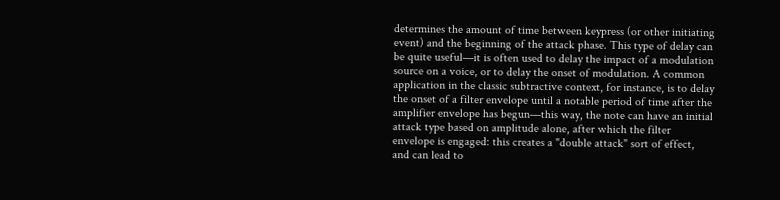determines the amount of time between keypress (or other initiating event) and the beginning of the attack phase. This type of delay can be quite useful—it is often used to delay the impact of a modulation source on a voice, or to delay the onset of modulation. A common application in the classic subtractive context, for instance, is to delay the onset of a filter envelope until a notable period of time after the amplifier envelope has begun—this way, the note can have an initial attack type based on amplitude alone, after which the filter envelope is engaged: this creates a "double attack" sort of effect, and can lead to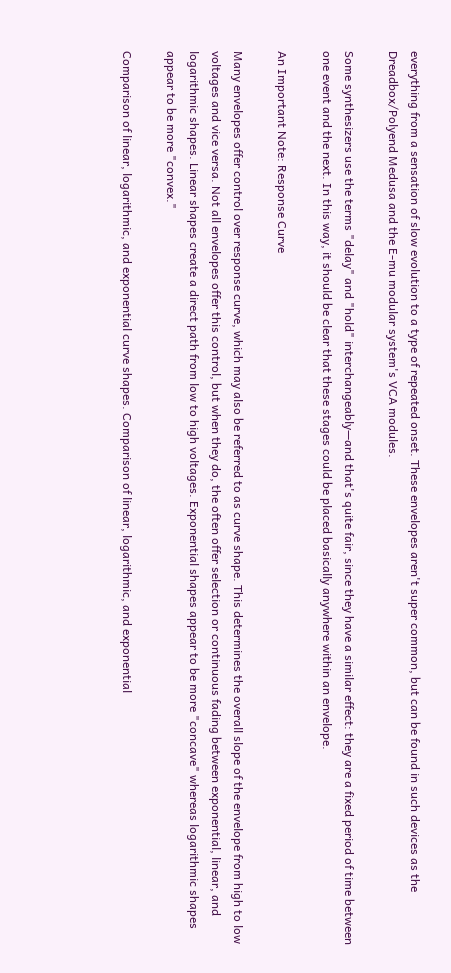everything from a sensation of slow evolution to a type of repeated onset. These envelopes aren't super common, but can be found in such devices as the Dreadbox/Polyend Medusa and the E-mu modular system's VCA modules.

Some synthesizers use the terms "delay" and "hold" interchangeably—and that's quite fair, since they have a similar effect: they are a fixed period of time between one event and the next. In this way, it should be clear that these stages could be placed basically anywhere within an envelope.

An Important Note: Response Curve

Many envelopes offer control over response curve, which may also be referred to as curve shape. This determines the overall slope of the envelope from high to low voltages and vice versa. Not all envelopes offer this control, but when they do, the often offer selection or continuous fading between exponential, linear, and logarithmic shapes. Linear shapes create a direct path from low to high voltages. Exponential shapes appear to be more "concave" whereas logarithmic shapes appear to be more "convex."

Comparison of linear, logarithmic, and exponential curve shapes. Comparison of linear, logarithmic, and exponential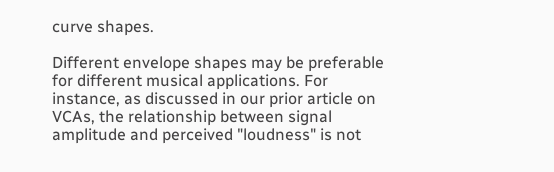curve shapes.

Different envelope shapes may be preferable for different musical applications. For instance, as discussed in our prior article on VCAs, the relationship between signal amplitude and perceived "loudness" is not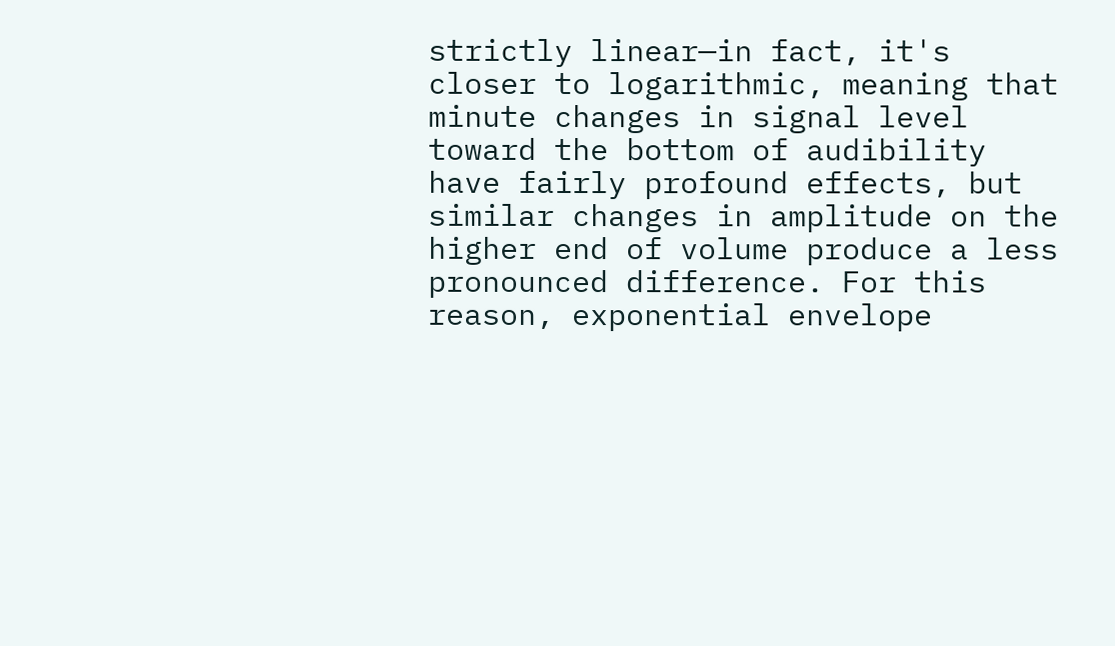strictly linear—in fact, it's closer to logarithmic, meaning that minute changes in signal level toward the bottom of audibility have fairly profound effects, but similar changes in amplitude on the higher end of volume produce a less pronounced difference. For this reason, exponential envelope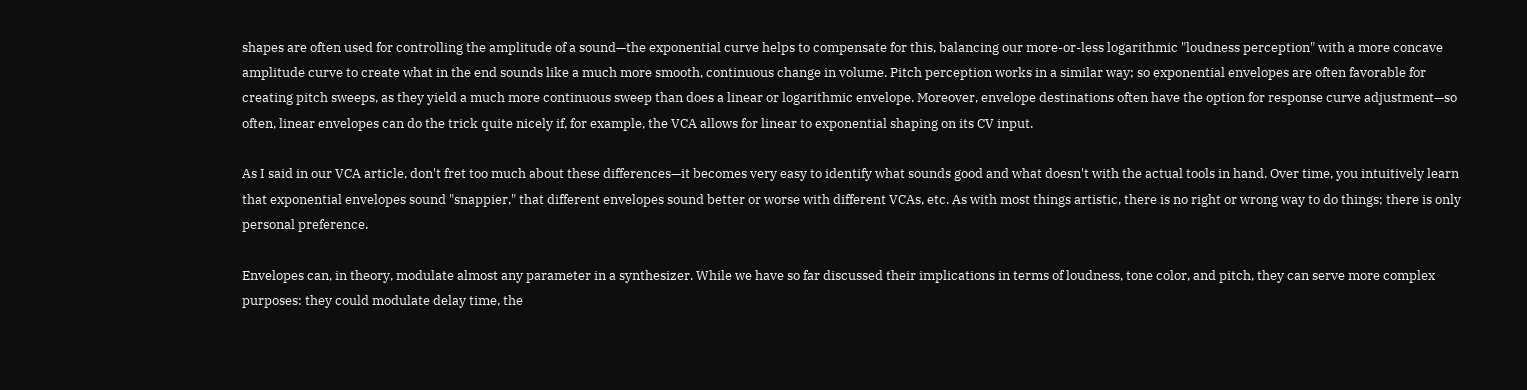shapes are often used for controlling the amplitude of a sound—the exponential curve helps to compensate for this, balancing our more-or-less logarithmic "loudness perception" with a more concave amplitude curve to create what in the end sounds like a much more smooth, continuous change in volume. Pitch perception works in a similar way; so exponential envelopes are often favorable for creating pitch sweeps, as they yield a much more continuous sweep than does a linear or logarithmic envelope. Moreover, envelope destinations often have the option for response curve adjustment—so often, linear envelopes can do the trick quite nicely if, for example, the VCA allows for linear to exponential shaping on its CV input.

As I said in our VCA article, don't fret too much about these differences—it becomes very easy to identify what sounds good and what doesn't with the actual tools in hand. Over time, you intuitively learn that exponential envelopes sound "snappier," that different envelopes sound better or worse with different VCAs, etc. As with most things artistic, there is no right or wrong way to do things; there is only personal preference.

Envelopes can, in theory, modulate almost any parameter in a synthesizer. While we have so far discussed their implications in terms of loudness, tone color, and pitch, they can serve more complex purposes: they could modulate delay time, the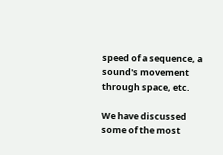speed of a sequence, a sound's movement through space, etc.

We have discussed some of the most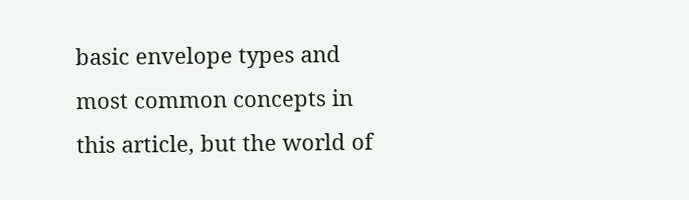basic envelope types and most common concepts in this article, but the world of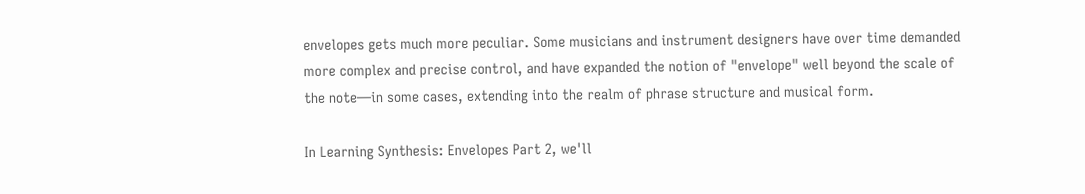envelopes gets much more peculiar. Some musicians and instrument designers have over time demanded more complex and precise control, and have expanded the notion of "envelope" well beyond the scale of the note—in some cases, extending into the realm of phrase structure and musical form.

In Learning Synthesis: Envelopes Part 2, we'll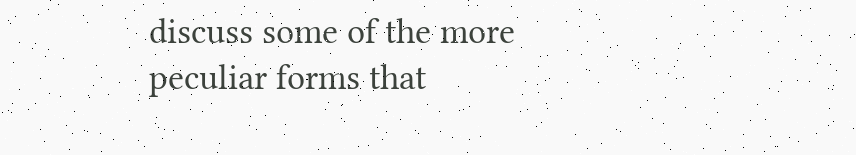discuss some of the more peculiar forms that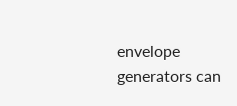envelope generators can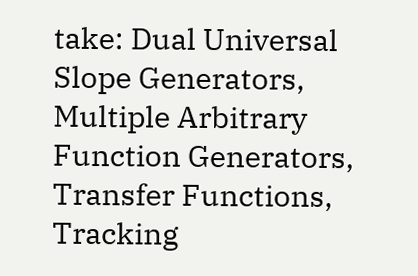take: Dual Universal Slope Generators, Multiple Arbitrary Function Generators, Transfer Functions, Tracking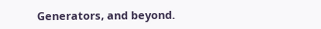Generators, and beyond.